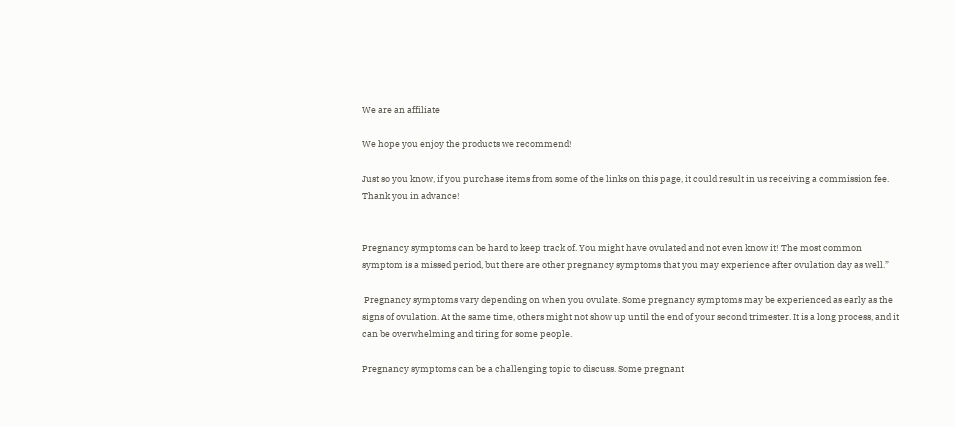We are an affiliate

We hope you enjoy the products we recommend!

Just so you know, if you purchase items from some of the links on this page, it could result in us receiving a commission fee. Thank you in advance!


Pregnancy symptoms can be hard to keep track of. You might have ovulated and not even know it! The most common symptom is a missed period, but there are other pregnancy symptoms that you may experience after ovulation day as well.”

 Pregnancy symptoms vary depending on when you ovulate. Some pregnancy symptoms may be experienced as early as the signs of ovulation. At the same time, others might not show up until the end of your second trimester. It is a long process, and it can be overwhelming and tiring for some people.

Pregnancy symptoms can be a challenging topic to discuss. Some pregnant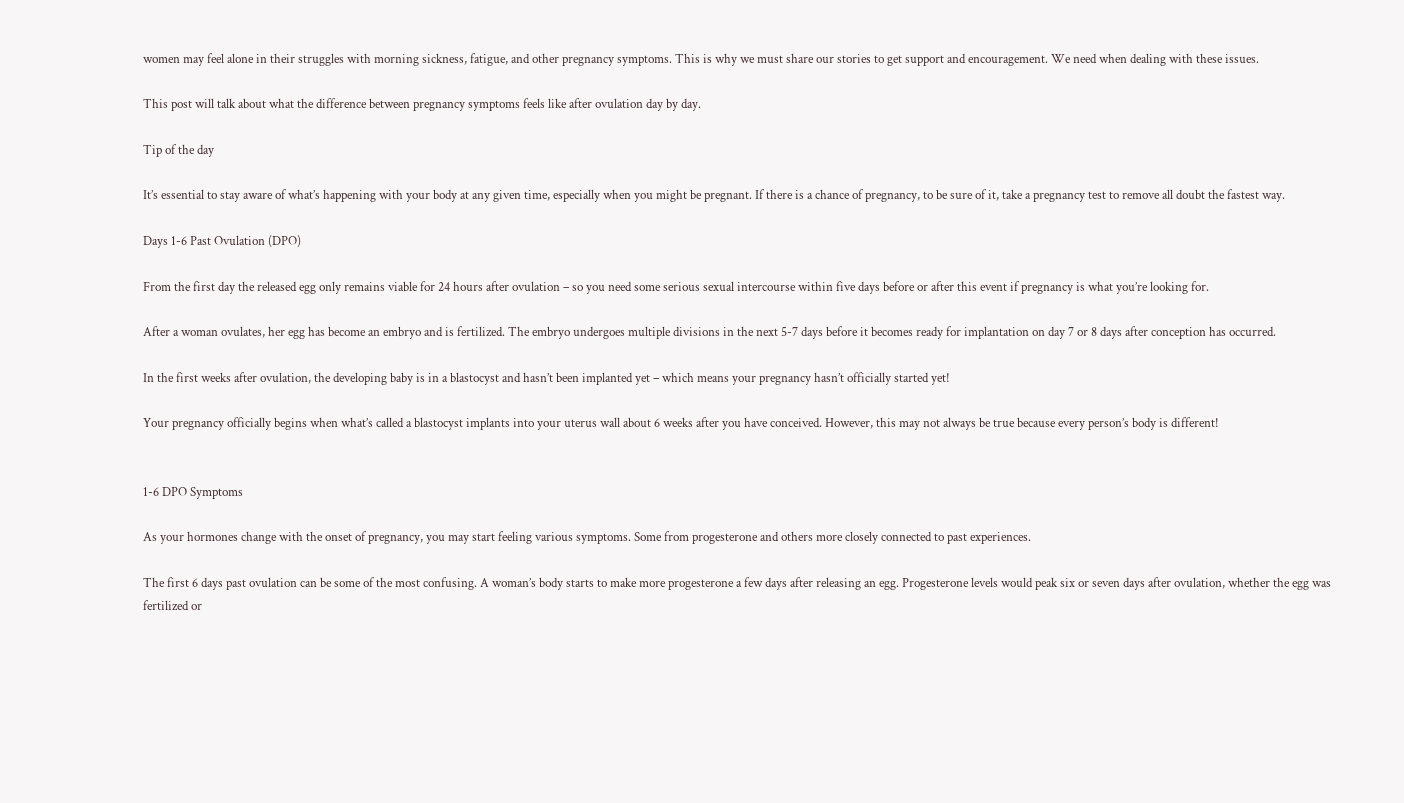women may feel alone in their struggles with morning sickness, fatigue, and other pregnancy symptoms. This is why we must share our stories to get support and encouragement. We need when dealing with these issues.

This post will talk about what the difference between pregnancy symptoms feels like after ovulation day by day.

Tip of the day

It’s essential to stay aware of what’s happening with your body at any given time, especially when you might be pregnant. If there is a chance of pregnancy, to be sure of it, take a pregnancy test to remove all doubt the fastest way.

Days 1-6 Past Ovulation (DPO)

From the first day the released egg only remains viable for 24 hours after ovulation – so you need some serious sexual intercourse within five days before or after this event if pregnancy is what you’re looking for.

After a woman ovulates, her egg has become an embryo and is fertilized. The embryo undergoes multiple divisions in the next 5-7 days before it becomes ready for implantation on day 7 or 8 days after conception has occurred.

In the first weeks after ovulation, the developing baby is in a blastocyst and hasn’t been implanted yet – which means your pregnancy hasn’t officially started yet!

Your pregnancy officially begins when what’s called a blastocyst implants into your uterus wall about 6 weeks after you have conceived. However, this may not always be true because every person’s body is different!


1-6 DPO Symptoms

As your hormones change with the onset of pregnancy, you may start feeling various symptoms. Some from progesterone and others more closely connected to past experiences.

The first 6 days past ovulation can be some of the most confusing. A woman’s body starts to make more progesterone a few days after releasing an egg. Progesterone levels would peak six or seven days after ovulation, whether the egg was fertilized or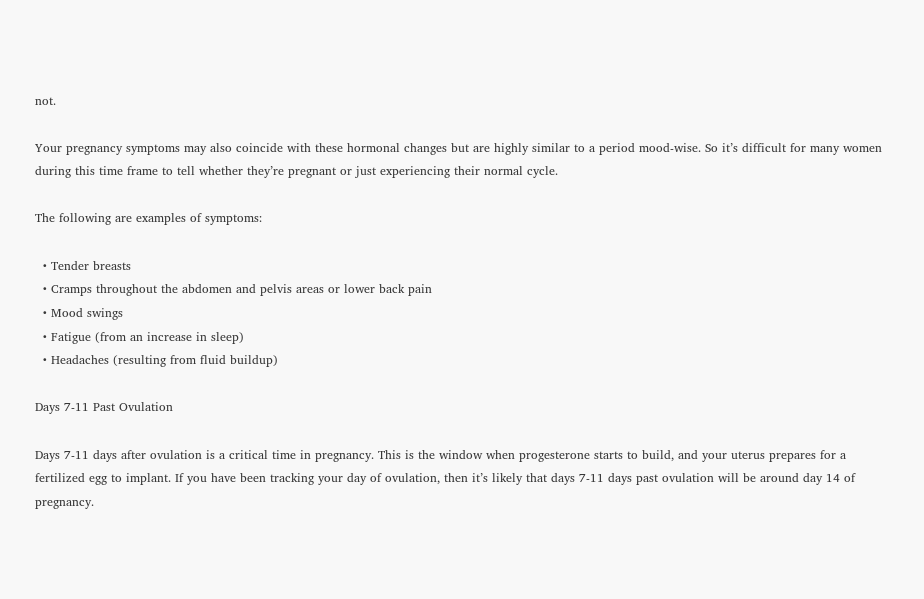not.

Your pregnancy symptoms may also coincide with these hormonal changes but are highly similar to a period mood-wise. So it’s difficult for many women during this time frame to tell whether they’re pregnant or just experiencing their normal cycle.

The following are examples of symptoms:

  • Tender breasts
  • Cramps throughout the abdomen and pelvis areas or lower back pain
  • Mood swings
  • Fatigue (from an increase in sleep)
  • Headaches (resulting from fluid buildup)

Days 7-11 Past Ovulation

Days 7-11 days after ovulation is a critical time in pregnancy. This is the window when progesterone starts to build, and your uterus prepares for a fertilized egg to implant. If you have been tracking your day of ovulation, then it’s likely that days 7-11 days past ovulation will be around day 14 of pregnancy.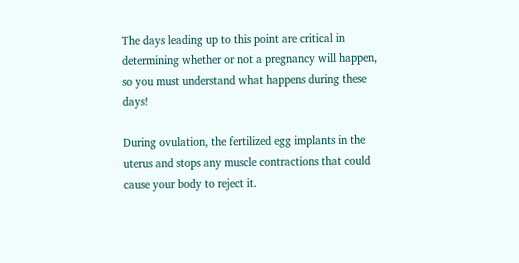The days leading up to this point are critical in determining whether or not a pregnancy will happen, so you must understand what happens during these days!

During ovulation, the fertilized egg implants in the uterus and stops any muscle contractions that could cause your body to reject it.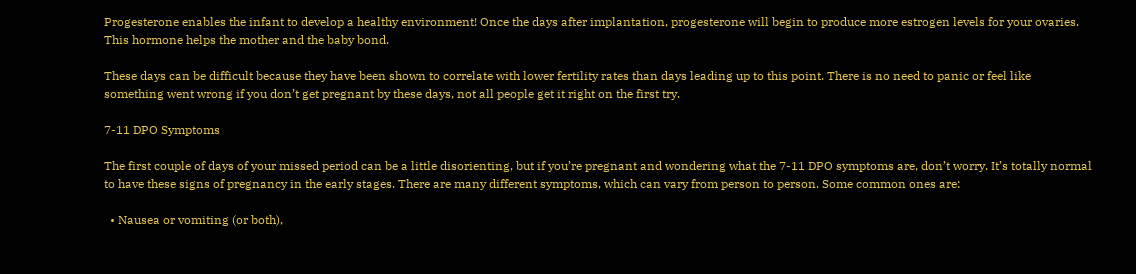Progesterone enables the infant to develop a healthy environment! Once the days after implantation, progesterone will begin to produce more estrogen levels for your ovaries. This hormone helps the mother and the baby bond.

These days can be difficult because they have been shown to correlate with lower fertility rates than days leading up to this point. There is no need to panic or feel like something went wrong if you don’t get pregnant by these days, not all people get it right on the first try.

7-11 DPO Symptoms

The first couple of days of your missed period can be a little disorienting, but if you’re pregnant and wondering what the 7-11 DPO symptoms are, don’t worry. It’s totally normal to have these signs of pregnancy in the early stages. There are many different symptoms, which can vary from person to person. Some common ones are:

  • Nausea or vomiting (or both),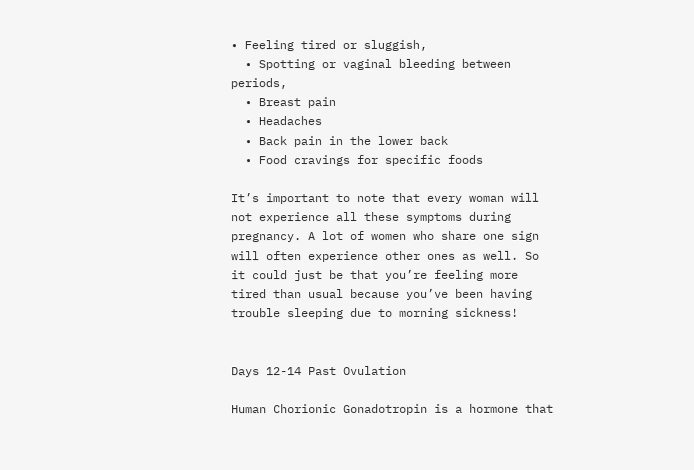• Feeling tired or sluggish,
  • Spotting or vaginal bleeding between periods,
  • Breast pain
  • Headaches
  • Back pain in the lower back
  • Food cravings for specific foods

It’s important to note that every woman will not experience all these symptoms during pregnancy. A lot of women who share one sign will often experience other ones as well. So it could just be that you’re feeling more tired than usual because you’ve been having trouble sleeping due to morning sickness!


Days 12-14 Past Ovulation

Human Chorionic Gonadotropin is a hormone that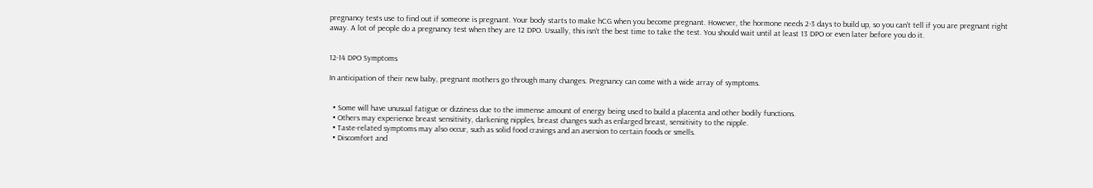pregnancy tests use to find out if someone is pregnant. Your body starts to make hCG when you become pregnant. However, the hormone needs 2-3 days to build up, so you can’t tell if you are pregnant right away. A lot of people do a pregnancy test when they are 12 DPO. Usually, this isn’t the best time to take the test. You should wait until at least 13 DPO or even later before you do it.


12-14 DPO Symptoms

In anticipation of their new baby, pregnant mothers go through many changes. Pregnancy can come with a wide array of symptoms.


  • Some will have unusual fatigue or dizziness due to the immense amount of energy being used to build a placenta and other bodily functions.
  • Others may experience breast sensitivity, darkening nipples, breast changes such as enlarged breast, sensitivity to the nipple.
  • Taste-related symptoms may also occur, such as solid food cravings and an aversion to certain foods or smells.
  • Discomfort and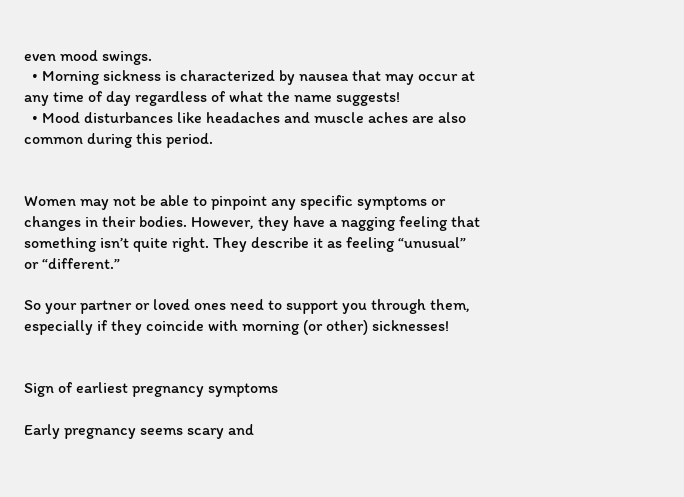even mood swings.
  • Morning sickness is characterized by nausea that may occur at any time of day regardless of what the name suggests!
  • Mood disturbances like headaches and muscle aches are also common during this period.


Women may not be able to pinpoint any specific symptoms or changes in their bodies. However, they have a nagging feeling that something isn’t quite right. They describe it as feeling “unusual” or “different.”

So your partner or loved ones need to support you through them, especially if they coincide with morning (or other) sicknesses!


Sign of earliest pregnancy symptoms

Early pregnancy seems scary and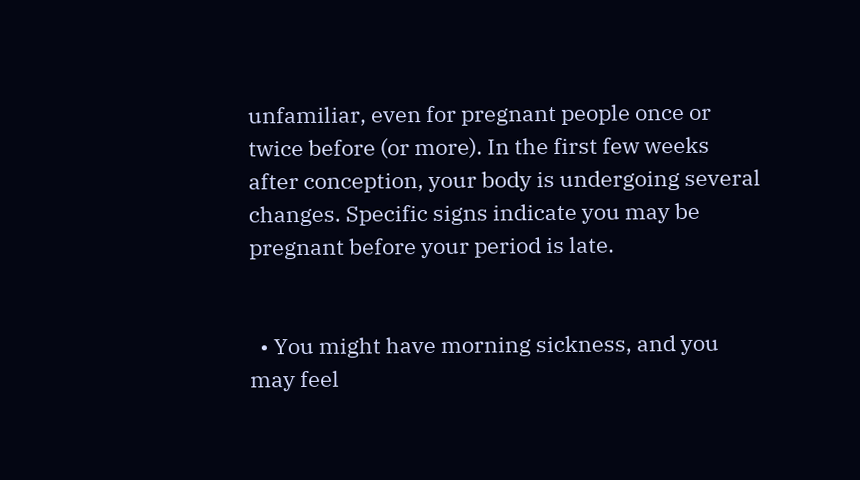unfamiliar, even for pregnant people once or twice before (or more). In the first few weeks after conception, your body is undergoing several changes. Specific signs indicate you may be pregnant before your period is late.


  • You might have morning sickness, and you may feel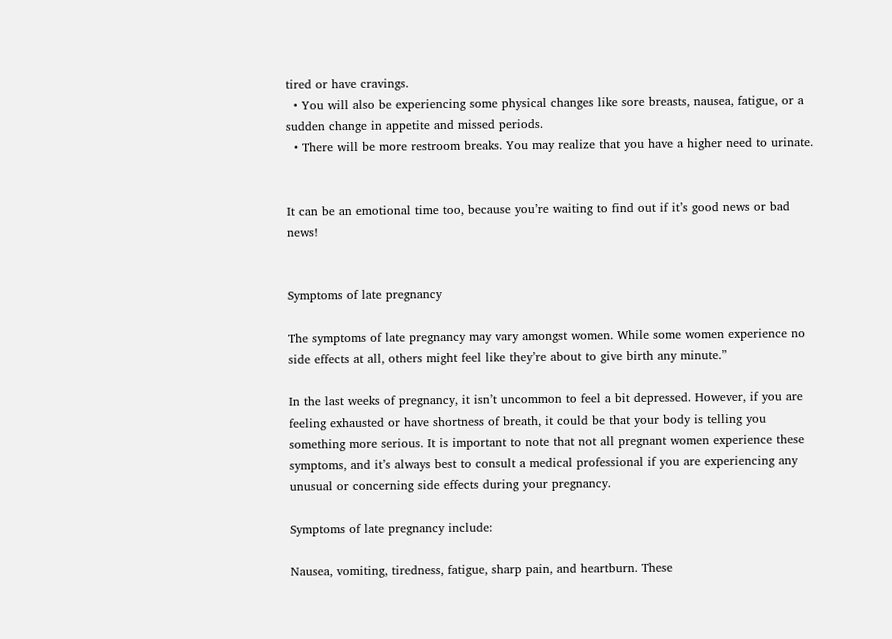tired or have cravings.
  • You will also be experiencing some physical changes like sore breasts, nausea, fatigue, or a sudden change in appetite and missed periods.
  • There will be more restroom breaks. You may realize that you have a higher need to urinate.


It can be an emotional time too, because you’re waiting to find out if it’s good news or bad news!


Symptoms of late pregnancy

The symptoms of late pregnancy may vary amongst women. While some women experience no side effects at all, others might feel like they’re about to give birth any minute.”

In the last weeks of pregnancy, it isn’t uncommon to feel a bit depressed. However, if you are feeling exhausted or have shortness of breath, it could be that your body is telling you something more serious. It is important to note that not all pregnant women experience these symptoms, and it’s always best to consult a medical professional if you are experiencing any unusual or concerning side effects during your pregnancy.

Symptoms of late pregnancy include:

Nausea, vomiting, tiredness, fatigue, sharp pain, and heartburn. These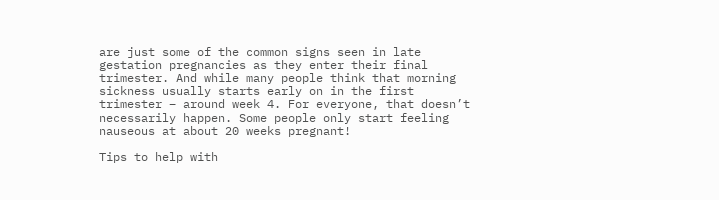are just some of the common signs seen in late gestation pregnancies as they enter their final trimester. And while many people think that morning sickness usually starts early on in the first trimester – around week 4. For everyone, that doesn’t necessarily happen. Some people only start feeling nauseous at about 20 weeks pregnant!

Tips to help with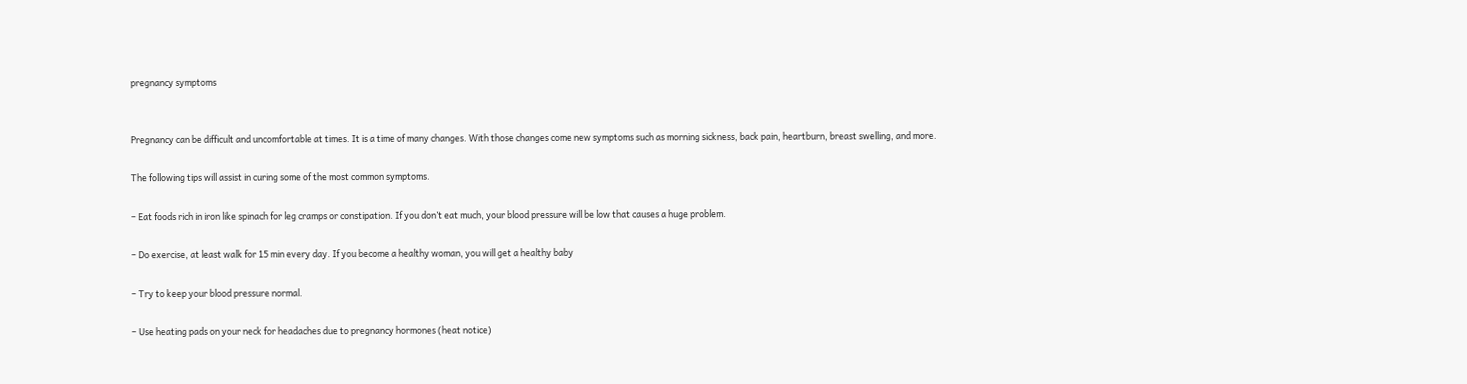pregnancy symptoms


Pregnancy can be difficult and uncomfortable at times. It is a time of many changes. With those changes come new symptoms such as morning sickness, back pain, heartburn, breast swelling, and more.

The following tips will assist in curing some of the most common symptoms.

– Eat foods rich in iron like spinach for leg cramps or constipation. If you don’t eat much, your blood pressure will be low that causes a huge problem.

– Do exercise, at least walk for 15 min every day. If you become a healthy woman, you will get a healthy baby

– Try to keep your blood pressure normal.

– Use heating pads on your neck for headaches due to pregnancy hormones (heat notice)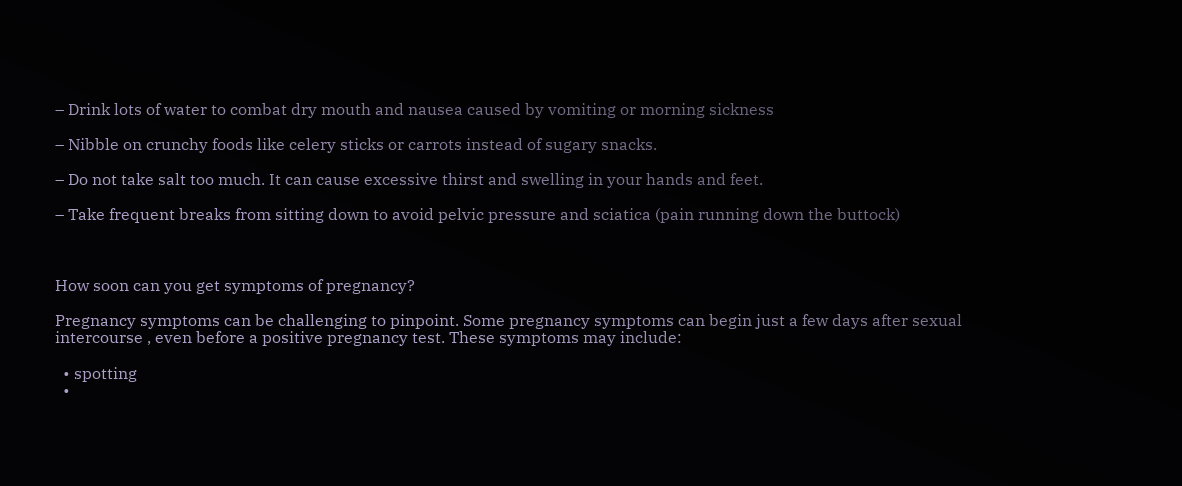– Drink lots of water to combat dry mouth and nausea caused by vomiting or morning sickness

– Nibble on crunchy foods like celery sticks or carrots instead of sugary snacks.

– Do not take salt too much. It can cause excessive thirst and swelling in your hands and feet.

– Take frequent breaks from sitting down to avoid pelvic pressure and sciatica (pain running down the buttock)



How soon can you get symptoms of pregnancy?

Pregnancy symptoms can be challenging to pinpoint. Some pregnancy symptoms can begin just a few days after sexual intercourse , even before a positive pregnancy test. These symptoms may include:

  • spotting
  •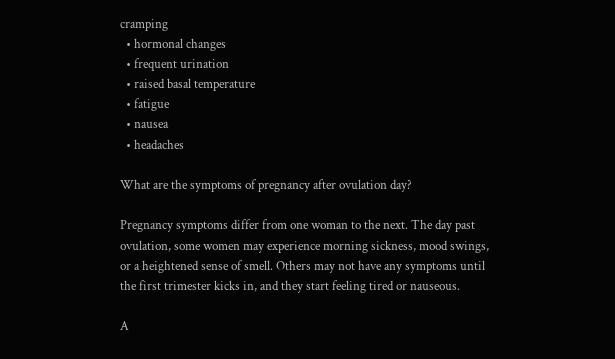cramping
  • hormonal changes
  • frequent urination
  • raised basal temperature
  • fatigue
  • nausea
  • headaches

What are the symptoms of pregnancy after ovulation day?

Pregnancy symptoms differ from one woman to the next. The day past ovulation, some women may experience morning sickness, mood swings, or a heightened sense of smell. Others may not have any symptoms until the first trimester kicks in, and they start feeling tired or nauseous.

A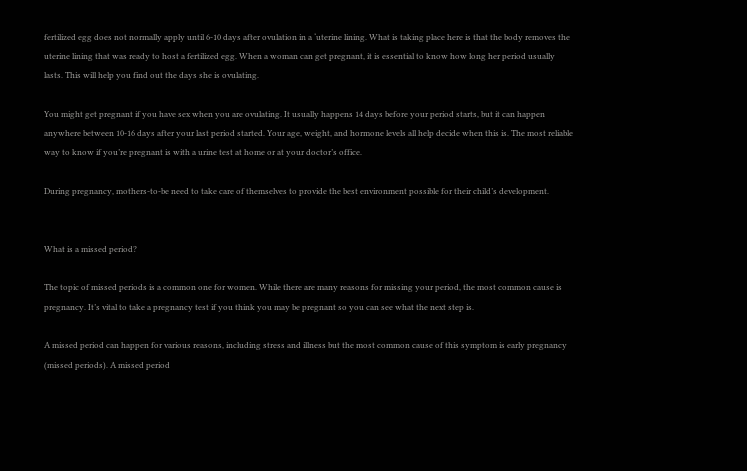fertilized egg does not normally apply until 6-10 days after ovulation in a ‘uterine lining. What is taking place here is that the body removes the uterine lining that was ready to host a fertilized egg. When a woman can get pregnant, it is essential to know how long her period usually lasts. This will help you find out the days she is ovulating.

You might get pregnant if you have sex when you are ovulating. It usually happens 14 days before your period starts, but it can happen anywhere between 10-16 days after your last period started. Your age, weight, and hormone levels all help decide when this is. The most reliable way to know if you’re pregnant is with a urine test at home or at your doctor’s office.

During pregnancy, mothers-to-be need to take care of themselves to provide the best environment possible for their child’s development.


What is a missed period?

The topic of missed periods is a common one for women. While there are many reasons for missing your period, the most common cause is pregnancy. It’s vital to take a pregnancy test if you think you may be pregnant so you can see what the next step is.

A missed period can happen for various reasons, including stress and illness but the most common cause of this symptom is early pregnancy (missed periods). A missed period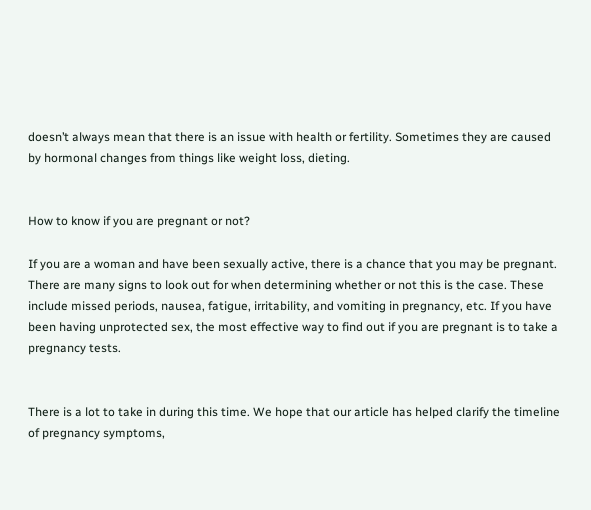doesn’t always mean that there is an issue with health or fertility. Sometimes they are caused by hormonal changes from things like weight loss, dieting.


How to know if you are pregnant or not?

If you are a woman and have been sexually active, there is a chance that you may be pregnant. There are many signs to look out for when determining whether or not this is the case. These include missed periods, nausea, fatigue, irritability, and vomiting in pregnancy, etc. If you have been having unprotected sex, the most effective way to find out if you are pregnant is to take a pregnancy tests.


There is a lot to take in during this time. We hope that our article has helped clarify the timeline of pregnancy symptoms,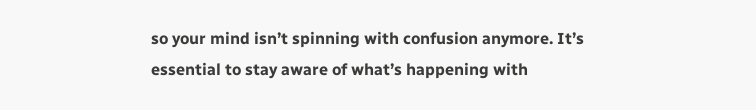so your mind isn’t spinning with confusion anymore. It’s essential to stay aware of what’s happening with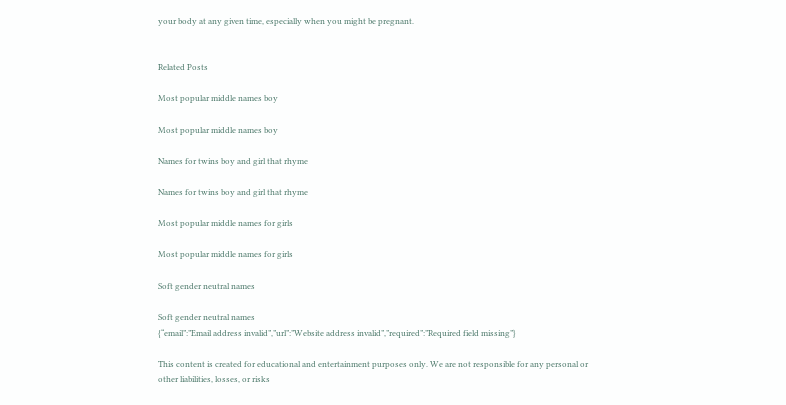your body at any given time, especially when you might be pregnant.


Related Posts

Most popular middle names boy

Most popular middle names boy

Names for twins boy and girl that rhyme

Names for twins boy and girl that rhyme

Most popular middle names for girls

Most popular middle names for girls

Soft gender neutral names

Soft gender neutral names
{“email”:”Email address invalid”,”url”:”Website address invalid”,”required”:”Required field missing”}

This content is created for educational and entertainment purposes only. We are not responsible for any personal or other liabilities, losses, or risks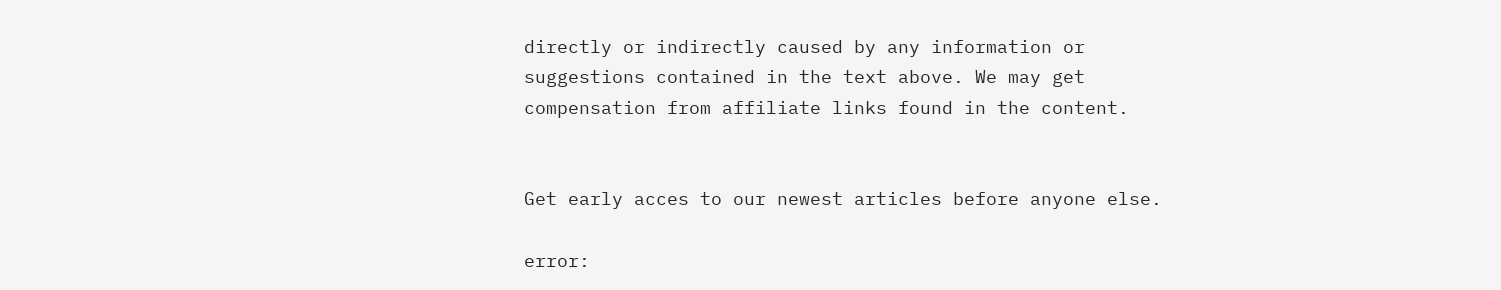directly or indirectly caused by any information or suggestions contained in the text above. We may get compensation from affiliate links found in the content.


Get early acces to our newest articles before anyone else.

error: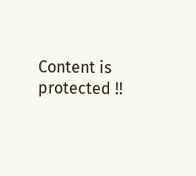Content is protected !!